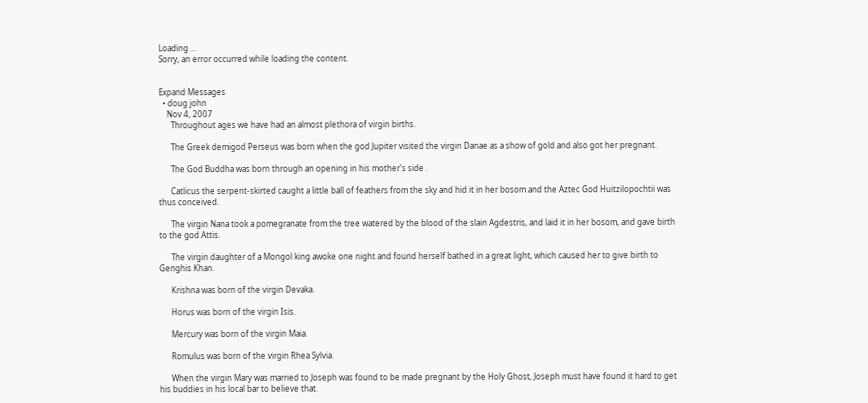Loading ...
Sorry, an error occurred while loading the content.


Expand Messages
  • doug john
    Nov 4, 2007
      Throughout ages we have had an almost plethora of virgin births.

      The Greek demigod Perseus was born when the god Jupiter visited the virgin Danae as a show of gold and also got her pregnant.

      The God Buddha was born through an opening in his mother's side .

      Catlicus the serpent-skirted caught a little ball of feathers from the sky and hid it in her bosom and the Aztec God Huitzilopochtii was thus conceived.

      The virgin Nana took a pomegranate from the tree watered by the blood of the slain Agdestris, and laid it in her bosom, and gave birth to the god Attis.

      The virgin daughter of a Mongol king awoke one night and found herself bathed in a great light, which caused her to give birth to Genghis Khan.

      Krishna was born of the virgin Devaka.

      Horus was born of the virgin Isis.

      Mercury was born of the virgin Maia.

      Romulus was born of the virgin Rhea Sylvia.

      When the virgin Mary was married to Joseph was found to be made pregnant by the Holy Ghost, Joseph must have found it hard to get his buddies in his local bar to believe that.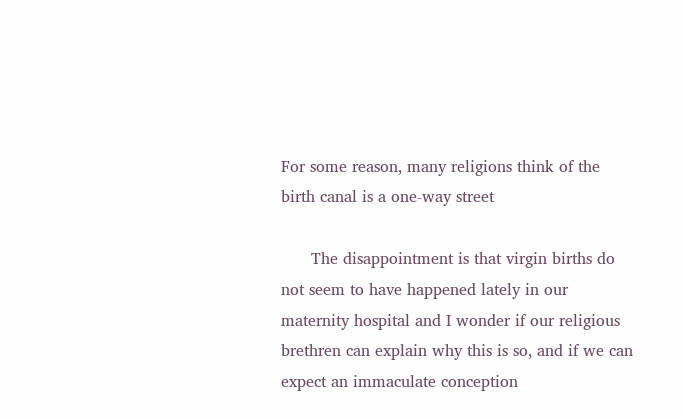For some reason, many religions think of the birth canal is a one-way street

      The disappointment is that virgin births do not seem to have happened lately in our maternity hospital and I wonder if our religious brethren can explain why this is so, and if we can expect an immaculate conception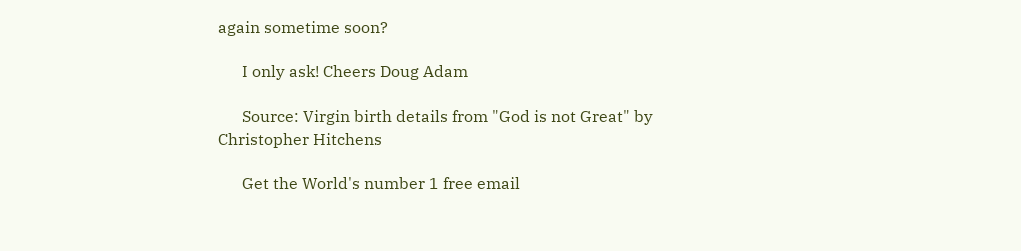again sometime soon?

      I only ask! Cheers Doug Adam

      Source: Virgin birth details from "God is not Great" by Christopher Hitchens

      Get the World's number 1 free email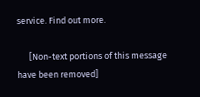service. Find out more.

      [Non-text portions of this message have been removed]